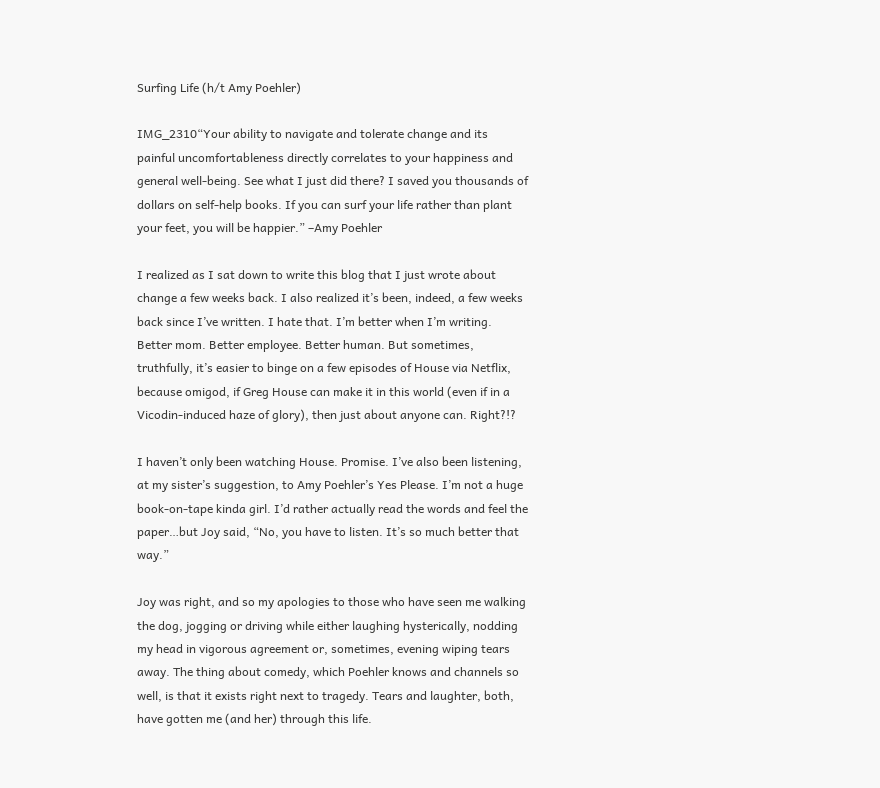Surfing Life (h/t Amy Poehler)

IMG_2310“Your ability to navigate and tolerate change and its painful uncomfortableness directly correlates to your happiness and general well-being. See what I just did there? I saved you thousands of dollars on self-help books. If you can surf your life rather than plant your feet, you will be happier.” –Amy Poehler

I realized as I sat down to write this blog that I just wrote about change a few weeks back. I also realized it’s been, indeed, a few weeks back since I’ve written. I hate that. I’m better when I’m writing. Better mom. Better employee. Better human. But sometimes, truthfully, it’s easier to binge on a few episodes of House via Netflix, because omigod, if Greg House can make it in this world (even if in a Vicodin-induced haze of glory), then just about anyone can. Right?!?

I haven’t only been watching House. Promise. I’ve also been listening, at my sister’s suggestion, to Amy Poehler’s Yes Please. I’m not a huge book-on-tape kinda girl. I’d rather actually read the words and feel the paper…but Joy said, “No, you have to listen. It’s so much better that way.”

Joy was right, and so my apologies to those who have seen me walking the dog, jogging or driving while either laughing hysterically, nodding my head in vigorous agreement or, sometimes, evening wiping tears away. The thing about comedy, which Poehler knows and channels so well, is that it exists right next to tragedy. Tears and laughter, both, have gotten me (and her) through this life.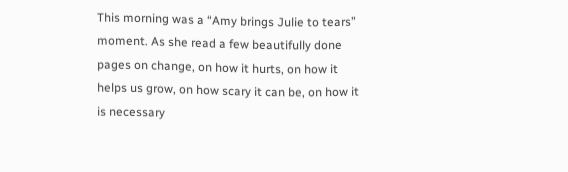This morning was a “Amy brings Julie to tears” moment. As she read a few beautifully done pages on change, on how it hurts, on how it helps us grow, on how scary it can be, on how it is necessary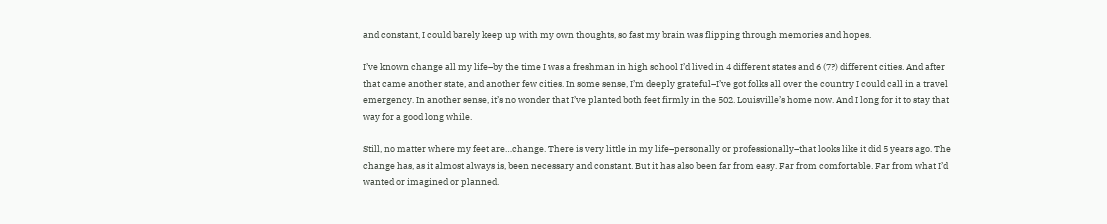and constant, I could barely keep up with my own thoughts, so fast my brain was flipping through memories and hopes.

I’ve known change all my life–by the time I was a freshman in high school I’d lived in 4 different states and 6 (7?) different cities. And after that came another state, and another few cities. In some sense, I’m deeply grateful–I’ve got folks all over the country I could call in a travel emergency. In another sense, it’s no wonder that I’ve planted both feet firmly in the 502. Louisville’s home now. And I long for it to stay that way for a good long while.

Still, no matter where my feet are…change. There is very little in my life–personally or professionally–that looks like it did 5 years ago. The change has, as it almost always is, been necessary and constant. But it has also been far from easy. Far from comfortable. Far from what I’d wanted or imagined or planned.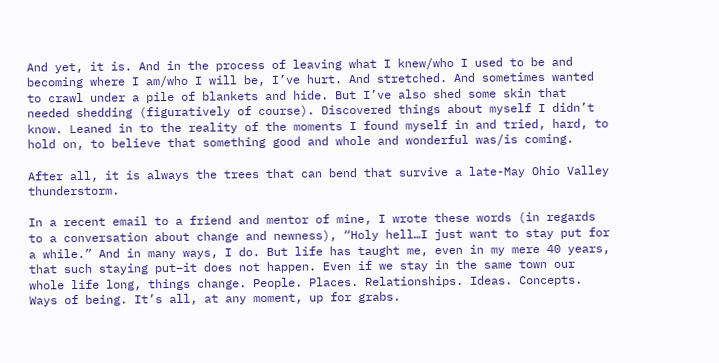And yet, it is. And in the process of leaving what I knew/who I used to be and becoming where I am/who I will be, I’ve hurt. And stretched. And sometimes wanted to crawl under a pile of blankets and hide. But I’ve also shed some skin that needed shedding (figuratively of course). Discovered things about myself I didn’t know. Leaned in to the reality of the moments I found myself in and tried, hard, to hold on, to believe that something good and whole and wonderful was/is coming.

After all, it is always the trees that can bend that survive a late-May Ohio Valley thunderstorm.

In a recent email to a friend and mentor of mine, I wrote these words (in regards to a conversation about change and newness), “Holy hell…I just want to stay put for a while.” And in many ways, I do. But life has taught me, even in my mere 40 years, that such staying put–it does not happen. Even if we stay in the same town our whole life long, things change. People. Places. Relationships. Ideas. Concepts. Ways of being. It’s all, at any moment, up for grabs.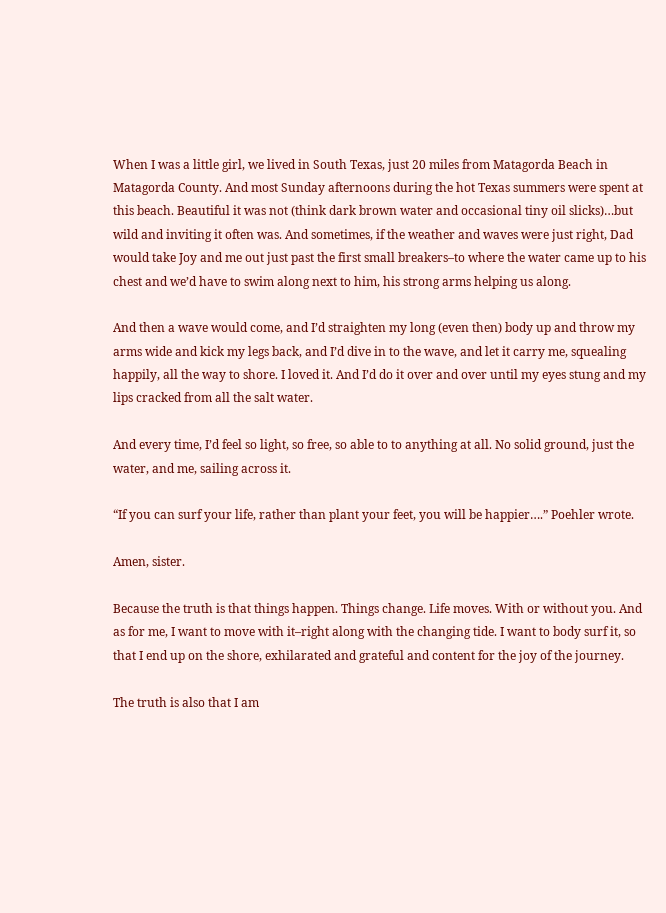When I was a little girl, we lived in South Texas, just 20 miles from Matagorda Beach in Matagorda County. And most Sunday afternoons during the hot Texas summers were spent at this beach. Beautiful it was not (think dark brown water and occasional tiny oil slicks)…but wild and inviting it often was. And sometimes, if the weather and waves were just right, Dad would take Joy and me out just past the first small breakers–to where the water came up to his chest and we’d have to swim along next to him, his strong arms helping us along.

And then a wave would come, and I’d straighten my long (even then) body up and throw my arms wide and kick my legs back, and I’d dive in to the wave, and let it carry me, squealing happily, all the way to shore. I loved it. And I’d do it over and over until my eyes stung and my lips cracked from all the salt water.

And every time, I’d feel so light, so free, so able to to anything at all. No solid ground, just the water, and me, sailing across it.

“If you can surf your life, rather than plant your feet, you will be happier….” Poehler wrote.

Amen, sister.

Because the truth is that things happen. Things change. Life moves. With or without you. And as for me, I want to move with it–right along with the changing tide. I want to body surf it, so that I end up on the shore, exhilarated and grateful and content for the joy of the journey.

The truth is also that I am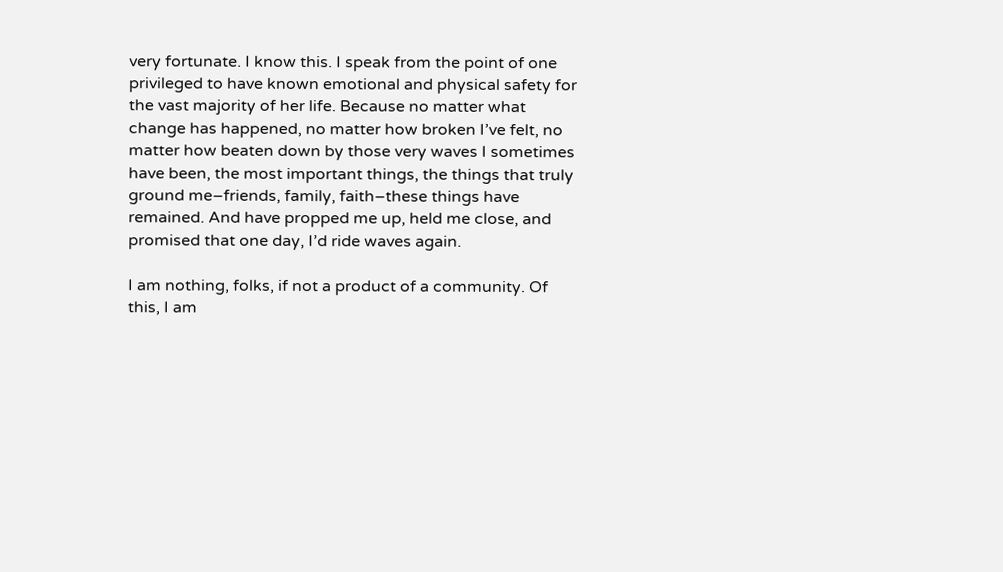very fortunate. I know this. I speak from the point of one privileged to have known emotional and physical safety for the vast majority of her life. Because no matter what change has happened, no matter how broken I’ve felt, no matter how beaten down by those very waves I sometimes have been, the most important things, the things that truly ground me–friends, family, faith–these things have remained. And have propped me up, held me close, and promised that one day, I’d ride waves again.

I am nothing, folks, if not a product of a community. Of this, I am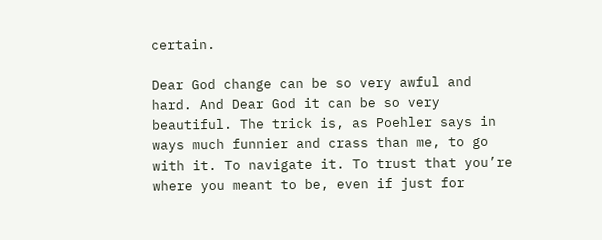certain.

Dear God change can be so very awful and hard. And Dear God it can be so very beautiful. The trick is, as Poehler says in ways much funnier and crass than me, to go with it. To navigate it. To trust that you’re where you meant to be, even if just for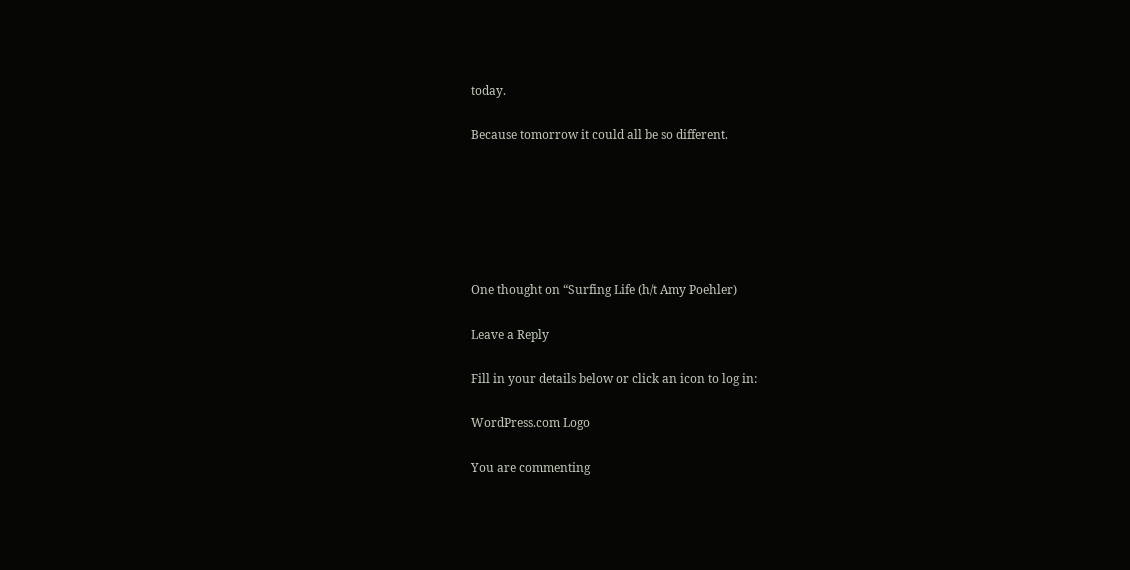today.

Because tomorrow it could all be so different.






One thought on “Surfing Life (h/t Amy Poehler)

Leave a Reply

Fill in your details below or click an icon to log in:

WordPress.com Logo

You are commenting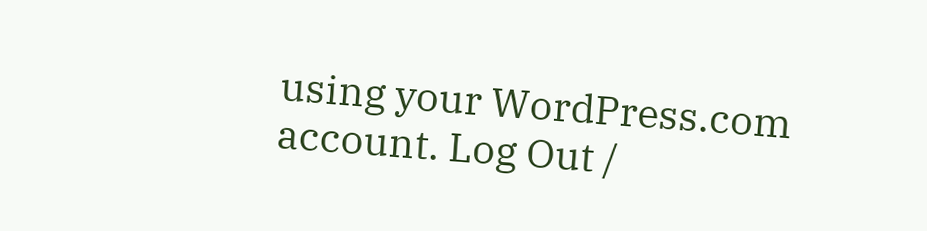using your WordPress.com account. Log Out /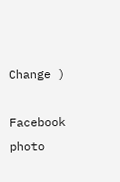Change )

Facebook photo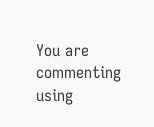You are commenting using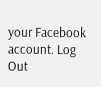your Facebook account. Log Out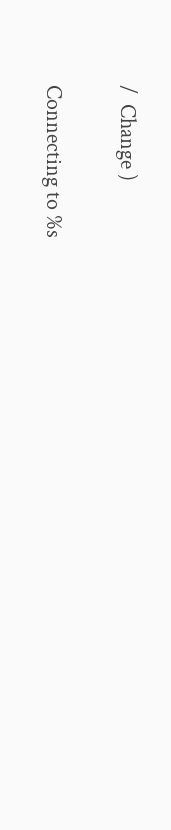/  Change )

Connecting to %s